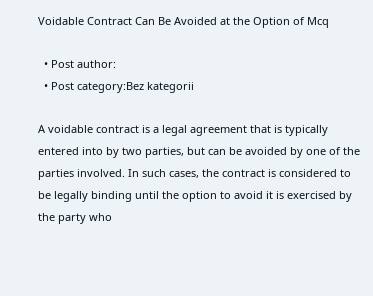Voidable Contract Can Be Avoided at the Option of Mcq

  • Post author:
  • Post category:Bez kategorii

A voidable contract is a legal agreement that is typically entered into by two parties, but can be avoided by one of the parties involved. In such cases, the contract is considered to be legally binding until the option to avoid it is exercised by the party who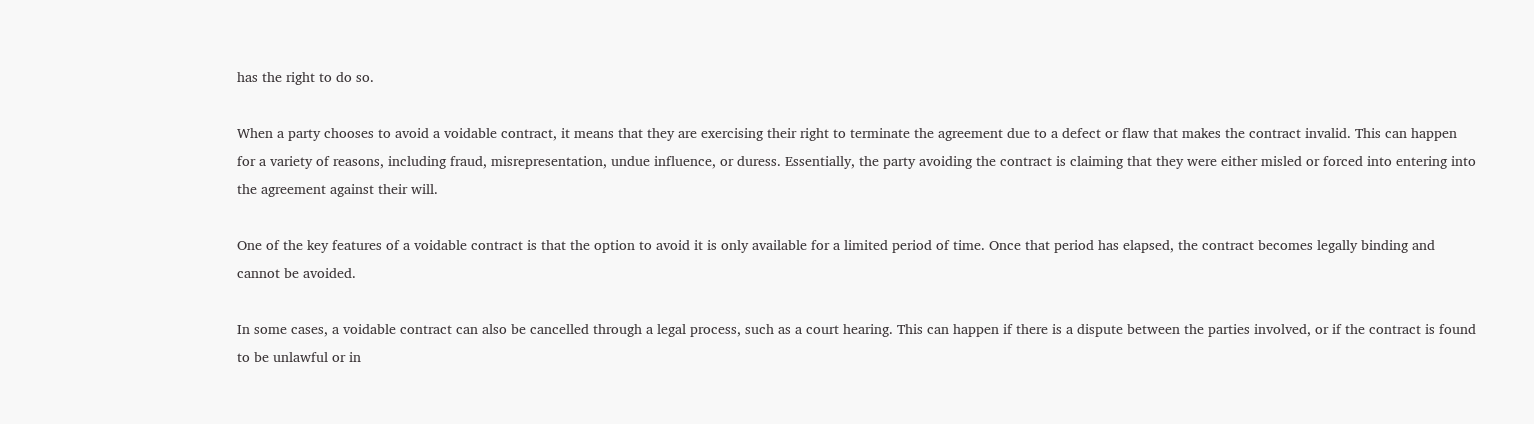has the right to do so.

When a party chooses to avoid a voidable contract, it means that they are exercising their right to terminate the agreement due to a defect or flaw that makes the contract invalid. This can happen for a variety of reasons, including fraud, misrepresentation, undue influence, or duress. Essentially, the party avoiding the contract is claiming that they were either misled or forced into entering into the agreement against their will.

One of the key features of a voidable contract is that the option to avoid it is only available for a limited period of time. Once that period has elapsed, the contract becomes legally binding and cannot be avoided.

In some cases, a voidable contract can also be cancelled through a legal process, such as a court hearing. This can happen if there is a dispute between the parties involved, or if the contract is found to be unlawful or in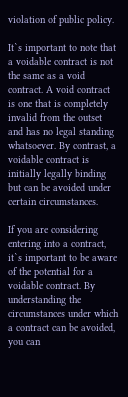violation of public policy.

It`s important to note that a voidable contract is not the same as a void contract. A void contract is one that is completely invalid from the outset and has no legal standing whatsoever. By contrast, a voidable contract is initially legally binding but can be avoided under certain circumstances.

If you are considering entering into a contract, it`s important to be aware of the potential for a voidable contract. By understanding the circumstances under which a contract can be avoided, you can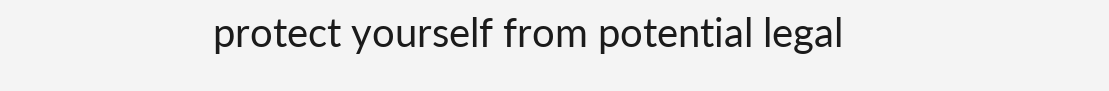protect yourself from potential legal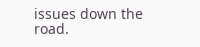issues down the road.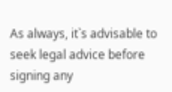As always, it`s advisable to seek legal advice before signing any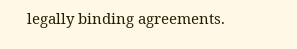legally binding agreements.